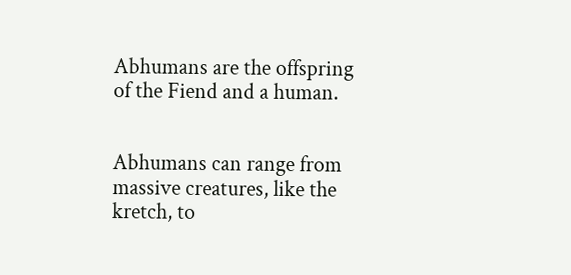Abhumans are the offspring of the Fiend and a human.


Abhumans can range from massive creatures, like the kretch, to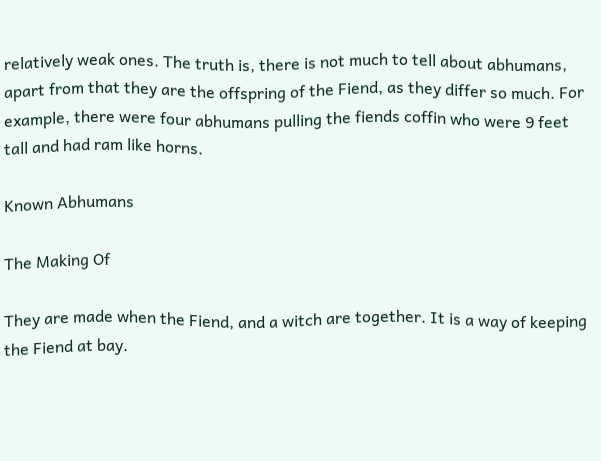relatively weak ones. The truth is, there is not much to tell about abhumans, apart from that they are the offspring of the Fiend, as they differ so much. For example, there were four abhumans pulling the fiends coffin who were 9 feet tall and had ram like horns.

Known Abhumans

The Making Of

They are made when the Fiend, and a witch are together. It is a way of keeping the Fiend at bay.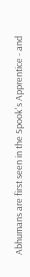Abhumans are first seen in the Spook's Apprentice - and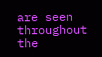are seen throughout the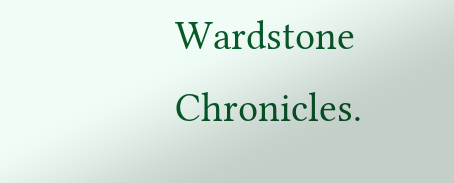Wardstone Chronicles.